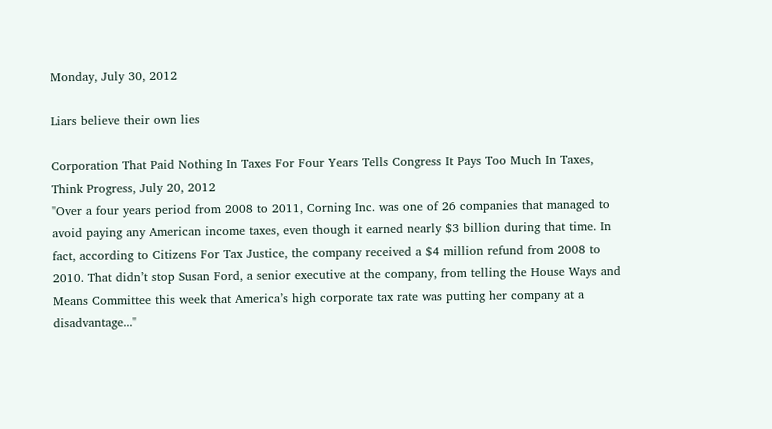Monday, July 30, 2012

Liars believe their own lies

Corporation That Paid Nothing In Taxes For Four Years Tells Congress It Pays Too Much In Taxes, Think Progress, July 20, 2012
"Over a four years period from 2008 to 2011, Corning Inc. was one of 26 companies that managed to avoid paying any American income taxes, even though it earned nearly $3 billion during that time. In fact, according to Citizens For Tax Justice, the company received a $4 million refund from 2008 to 2010. That didn’t stop Susan Ford, a senior executive at the company, from telling the House Ways and Means Committee this week that America’s high corporate tax rate was putting her company at a disadvantage..."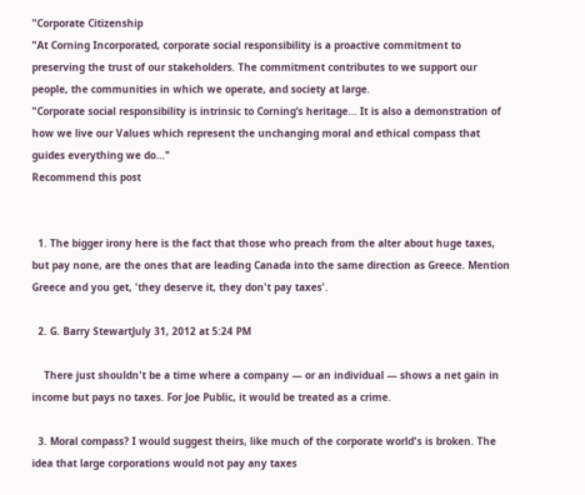"Corporate Citizenship
"At Corning Incorporated, corporate social responsibility is a proactive commitment to preserving the trust of our stakeholders. The commitment contributes to we support our people, the communities in which we operate, and society at large.
"Corporate social responsibility is intrinsic to Corning’s heritage... It is also a demonstration of how we live our Values which represent the unchanging moral and ethical compass that guides everything we do..."
Recommend this post


  1. The bigger irony here is the fact that those who preach from the alter about huge taxes, but pay none, are the ones that are leading Canada into the same direction as Greece. Mention Greece and you get, 'they deserve it, they don't pay taxes'.

  2. G. Barry StewartJuly 31, 2012 at 5:24 PM

    There just shouldn't be a time where a company — or an individual — shows a net gain in income but pays no taxes. For Joe Public, it would be treated as a crime.

  3. Moral compass? I would suggest theirs, like much of the corporate world's is broken. The idea that large corporations would not pay any taxes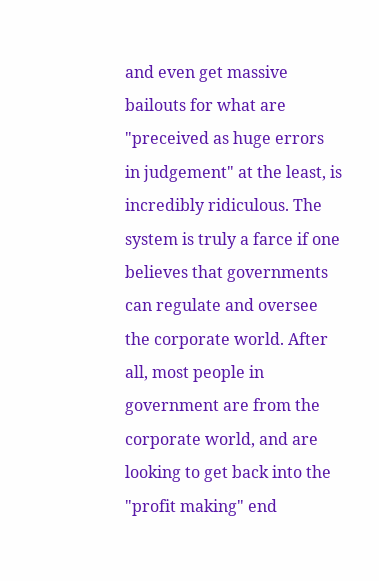and even get massive bailouts for what are "preceived as huge errors in judgement" at the least, is incredibly ridiculous. The system is truly a farce if one believes that governments can regulate and oversee the corporate world. After all, most people in government are from the corporate world, and are looking to get back into the "profit making" end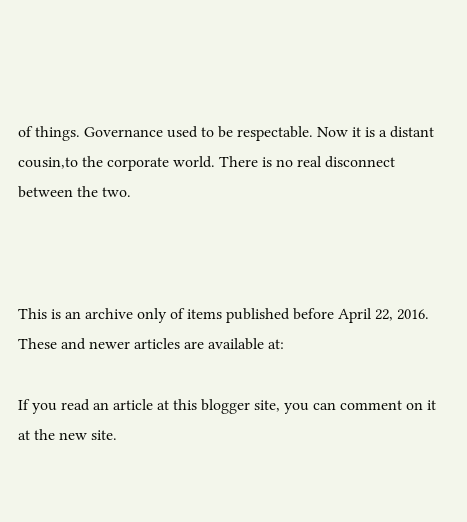of things. Governance used to be respectable. Now it is a distant cousin,to the corporate world. There is no real disconnect between the two.



This is an archive only of items published before April 22, 2016. These and newer articles are available at:

If you read an article at this blogger site, you can comment on it at the new site.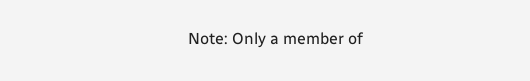Note: Only a member of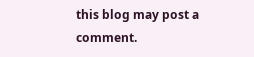this blog may post a comment.